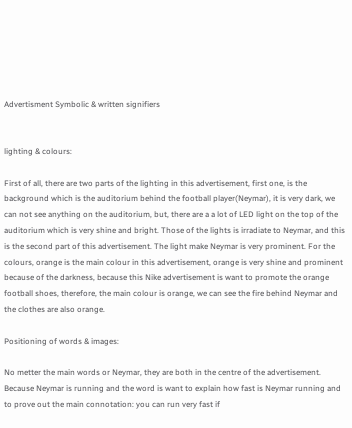Advertisment Symbolic & written signifiers


lighting & colours:

First of all, there are two parts of the lighting in this advertisement, first one, is the background which is the auditorium behind the football player(Neymar), it is very dark, we can not see anything on the auditorium, but, there are a a lot of LED light on the top of the auditorium which is very shine and bright. Those of the lights is irradiate to Neymar, and this is the second part of this advertisement. The light make Neymar is very prominent. For the colours, orange is the main colour in this advertisement, orange is very shine and prominent because of the darkness, because this Nike advertisement is want to promote the orange football shoes, therefore, the main colour is orange, we can see the fire behind Neymar and the clothes are also orange.

Positioning of words & images:

No metter the main words or Neymar, they are both in the centre of the advertisement. Because Neymar is running and the word is want to explain how fast is Neymar running and to prove out the main connotation: you can run very fast if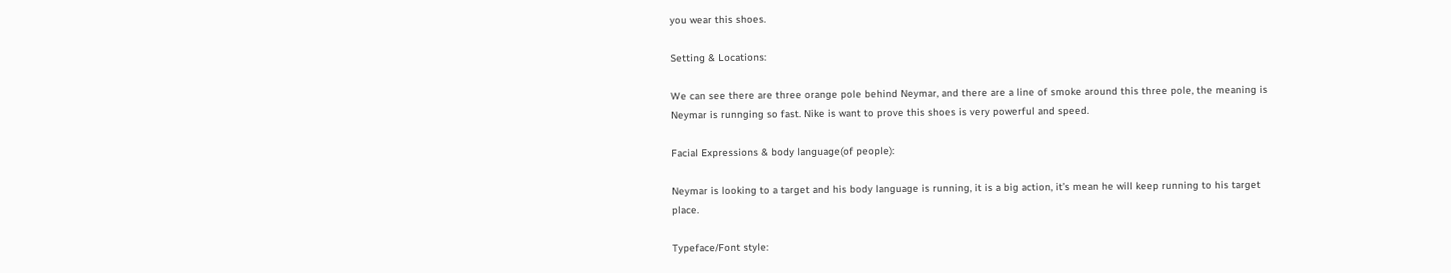you wear this shoes.

Setting & Locations:

We can see there are three orange pole behind Neymar, and there are a line of smoke around this three pole, the meaning is Neymar is runnging so fast. Nike is want to prove this shoes is very powerful and speed.

Facial Expressions & body language(of people):

Neymar is looking to a target and his body language is running, it is a big action, it’s mean he will keep running to his target place.

Typeface/Font style: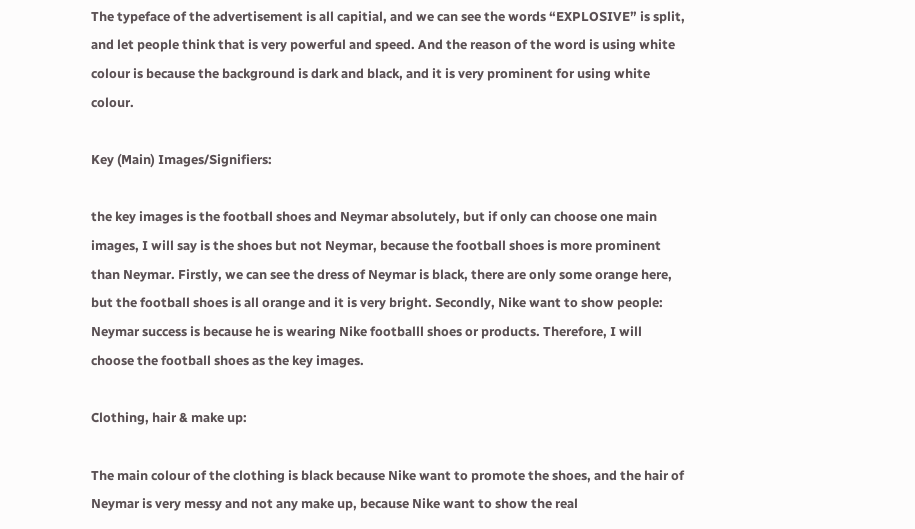The typeface of the advertisement is all capitial, and we can see the words “EXPLOSIVE” is split, and let people think that is very powerful and speed. And the reason of the word is using white colour is because the background is dark and black, and it is very prominent for using white colour.

Key (Main) Images/Signifiers:

the key images is the football shoes and Neymar absolutely, but if only can choose one main images, I will say is the shoes but not Neymar, because the football shoes is more prominent than Neymar. Firstly, we can see the dress of Neymar is black, there are only some orange here, but the football shoes is all orange and it is very bright. Secondly, Nike want to show people: Neymar success is because he is wearing Nike footballl shoes or products. Therefore, I will choose the football shoes as the key images.

Clothing, hair & make up:

The main colour of the clothing is black because Nike want to promote the shoes, and the hair of Neymar is very messy and not any make up, because Nike want to show the real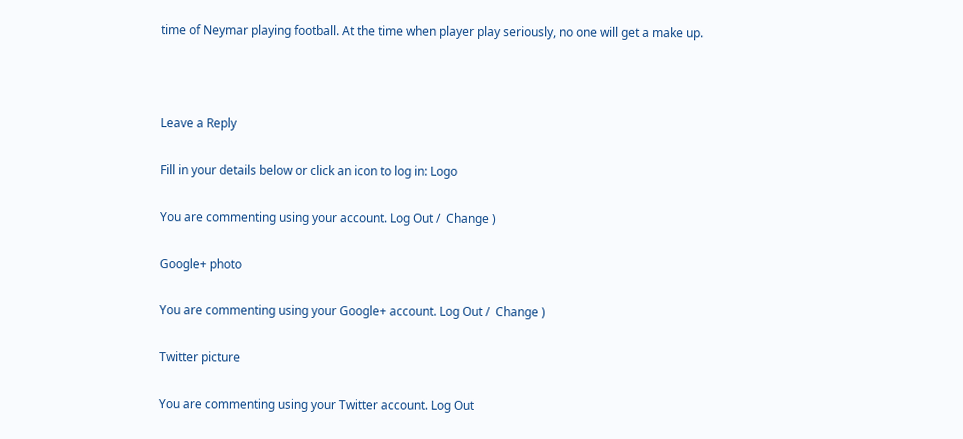time of Neymar playing football. At the time when player play seriously, no one will get a make up.



Leave a Reply

Fill in your details below or click an icon to log in: Logo

You are commenting using your account. Log Out /  Change )

Google+ photo

You are commenting using your Google+ account. Log Out /  Change )

Twitter picture

You are commenting using your Twitter account. Log Out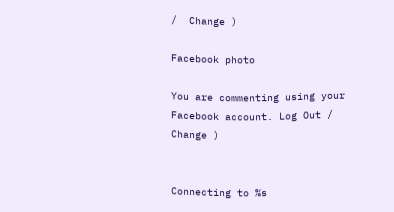/  Change )

Facebook photo

You are commenting using your Facebook account. Log Out /  Change )


Connecting to %s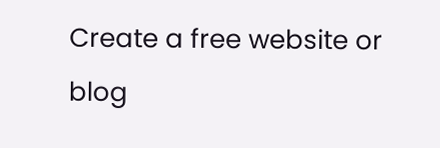Create a free website or blog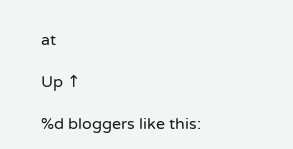at

Up ↑

%d bloggers like this: